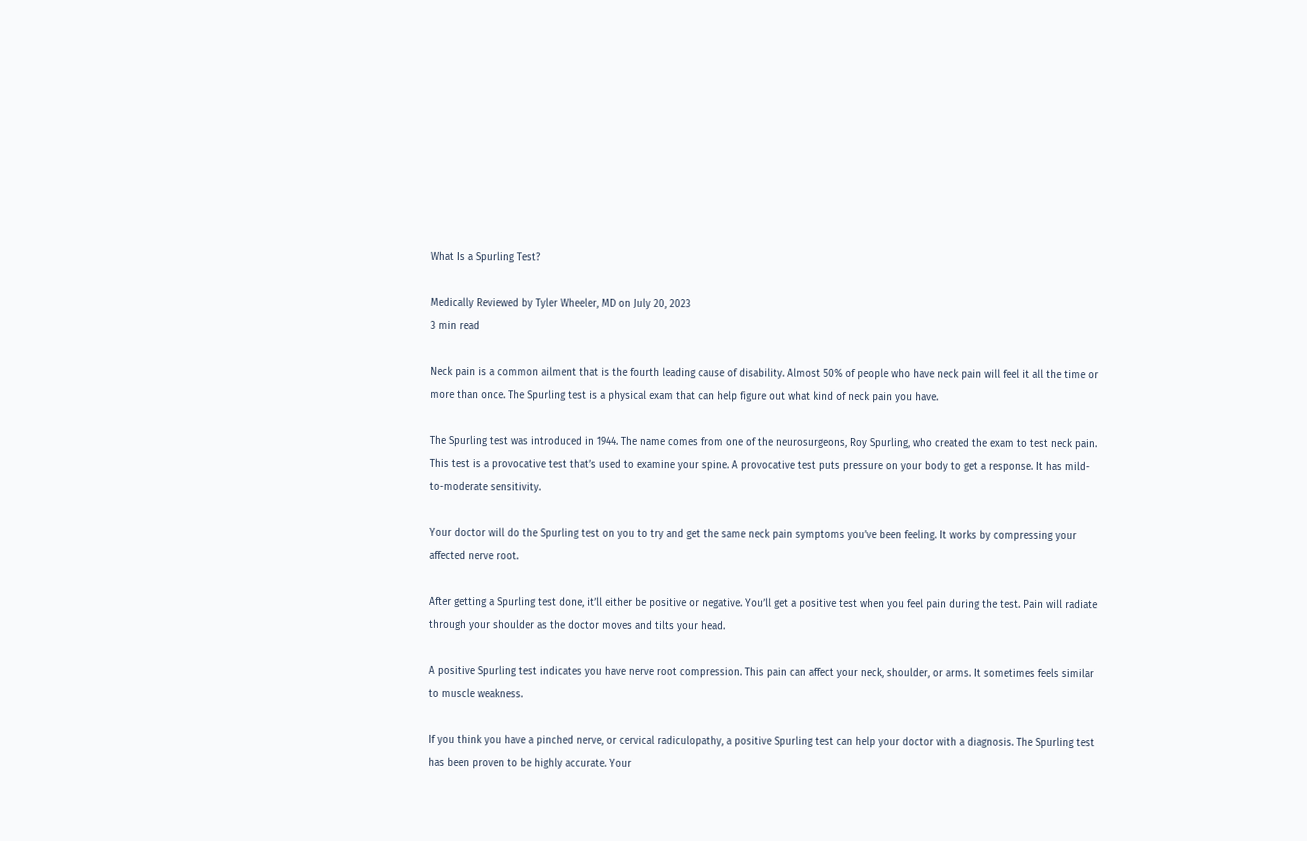What Is a Spurling Test?

Medically Reviewed by Tyler Wheeler, MD on July 20, 2023
3 min read

Neck pain is a common ailment that is the fourth leading cause of disability. Almost 50% of people who have neck pain will feel it all the time or more than once. The Spurling test is a physical exam that can help figure out what kind of neck pain you have.

The Spurling test was introduced in 1944. The name comes from one of the neurosurgeons, Roy Spurling, who created the exam to test neck pain. This test is a provocative test that’s used to examine your spine. A provocative test puts pressure on your body to get a response. It has mild-to-moderate sensitivity.

Your doctor will do the Spurling test on you to try and get the same neck pain symptoms you’ve been feeling. It works by compressing your affected nerve root.

After getting a Spurling test done, it’ll either be positive or negative. You’ll get a positive test when you feel pain during the test. Pain will radiate through your shoulder as the doctor moves and tilts your head.

A positive Spurling test indicates you have nerve root compression. This pain can affect your neck, shoulder, or arms. It sometimes feels similar to muscle weakness.

If you think you have a pinched nerve, or cervical radiculopathy, a positive Spurling test can help your doctor with a diagnosis. The Spurling test has been proven to be highly accurate. Your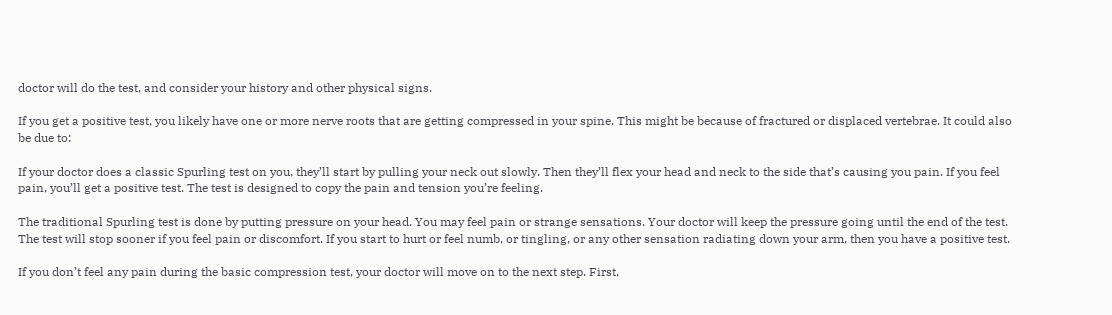doctor will do the test, and consider your history and other physical signs.

If you get a positive test, you likely have one or more nerve roots that are getting compressed in your spine. This might be because of fractured or displaced vertebrae. It could also be due to:

If your doctor does a classic Spurling test on you, they’ll start by pulling your neck out slowly. Then they’ll flex your head and neck to the side that’s causing you pain. If you feel pain, you’ll get a positive test. The test is designed to copy the pain and tension you’re feeling.

The traditional Spurling test is done by putting pressure on your head. You may feel pain or strange sensations. Your doctor will keep the pressure going until the end of the test. The test will stop sooner if you feel pain or discomfort. If you start to hurt or feel numb, or tingling, or any other sensation radiating down your arm, then you have a positive test.

If you don’t feel any pain during the basic compression test, your doctor will move on to the next step. First,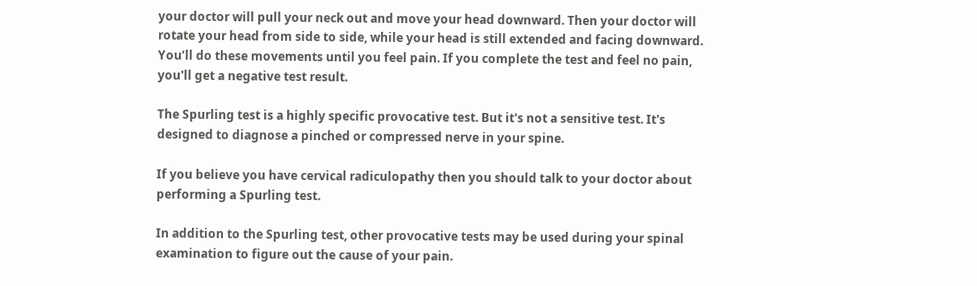your doctor will pull your neck out and move your head downward. Then your doctor will rotate your head from side to side, while your head is still extended and facing downward. You’ll do these movements until you feel pain. If you complete the test and feel no pain, you'll get a negative test result.

The Spurling test is a highly specific provocative test. But it's not a sensitive test. It's designed to diagnose a pinched or compressed nerve in your spine.

If you believe you have cervical radiculopathy then you should talk to your doctor about performing a Spurling test.

In addition to the Spurling test, other provocative tests may be used during your spinal examination to figure out the cause of your pain.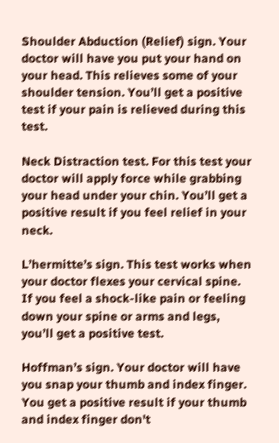Shoulder Abduction (Relief) sign. Your doctor will have you put your hand on your head. This relieves some of your shoulder tension. You’ll get a positive test if your pain is relieved during this test.

Neck Distraction test. For this test your doctor will apply force while grabbing your head under your chin. You’ll get a positive result if you feel relief in your neck.

L’hermitte’s sign. This test works when your doctor flexes your cervical spine. If you feel a shock-like pain or feeling down your spine or arms and legs, you’ll get a positive test.

Hoffman’s sign. Your doctor will have you snap your thumb and index finger. You get a positive result if your thumb and index finger don't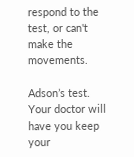respond to the test, or can't make the movements.

Adson’s test. Your doctor will have you keep your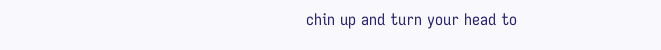chin up and turn your head to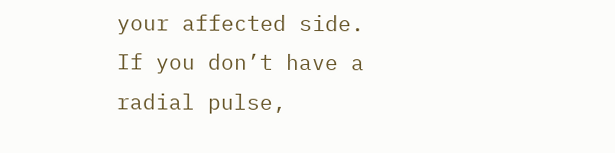your affected side. If you don’t have a radial pulse,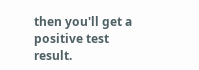then you'll get a positive test result.